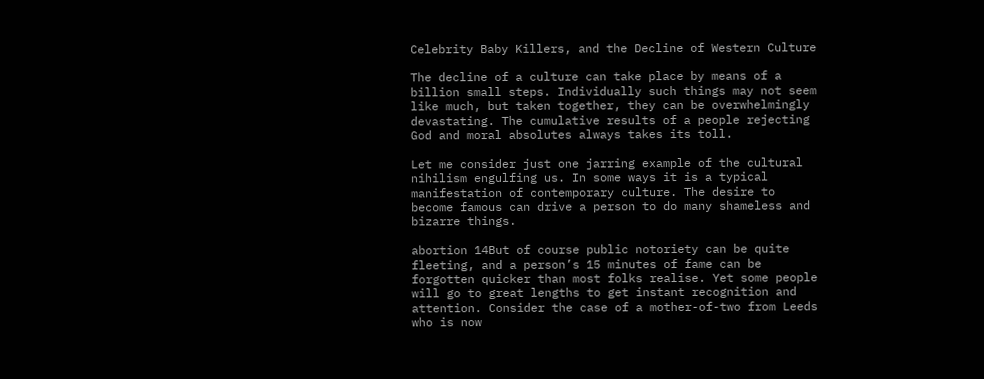Celebrity Baby Killers, and the Decline of Western Culture

The decline of a culture can take place by means of a billion small steps. Individually such things may not seem like much, but taken together, they can be overwhelmingly devastating. The cumulative results of a people rejecting God and moral absolutes always takes its toll.

Let me consider just one jarring example of the cultural nihilism engulfing us. In some ways it is a typical manifestation of contemporary culture. The desire to become famous can drive a person to do many shameless and bizarre things.

abortion 14But of course public notoriety can be quite fleeting, and a person’s 15 minutes of fame can be forgotten quicker than most folks realise. Yet some people will go to great lengths to get instant recognition and attention. Consider the case of a mother-of-two from Leeds who is now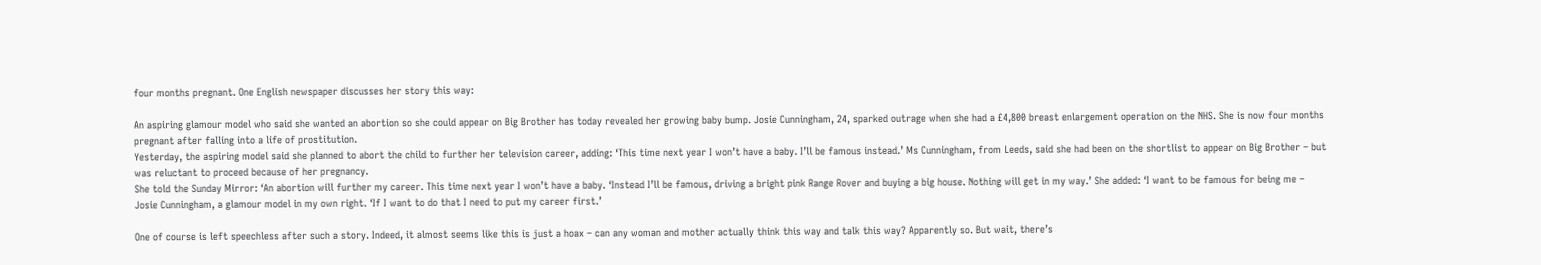four months pregnant. One English newspaper discusses her story this way:

An aspiring glamour model who said she wanted an abortion so she could appear on Big Brother has today revealed her growing baby bump. Josie Cunningham, 24, sparked outrage when she had a £4,800 breast enlargement operation on the NHS. She is now four months pregnant after falling into a life of prostitution.
Yesterday, the aspiring model said she planned to abort the child to further her television career, adding: ‘This time next year I won’t have a baby. I’ll be famous instead.’ Ms Cunningham, from Leeds, said she had been on the shortlist to appear on Big Brother – but was reluctant to proceed because of her pregnancy.
She told the Sunday Mirror: ‘An abortion will further my career. This time next year I won’t have a baby. ‘Instead I’ll be famous, driving a bright pink Range Rover and buying a big house. Nothing will get in my way.’ She added: ‘I want to be famous for being me – Josie Cunningham, a glamour model in my own right. ‘If I want to do that I need to put my career first.’

One of course is left speechless after such a story. Indeed, it almost seems like this is just a hoax – can any woman and mother actually think this way and talk this way? Apparently so. But wait, there’s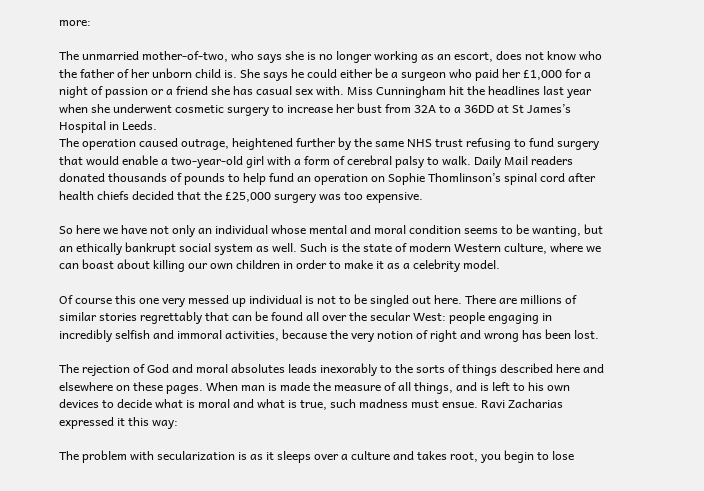more:

The unmarried mother-of-two, who says she is no longer working as an escort, does not know who the father of her unborn child is. She says he could either be a surgeon who paid her £1,000 for a night of passion or a friend she has casual sex with. Miss Cunningham hit the headlines last year when she underwent cosmetic surgery to increase her bust from 32A to a 36DD at St James’s Hospital in Leeds.
The operation caused outrage, heightened further by the same NHS trust refusing to fund surgery that would enable a two-year-old girl with a form of cerebral palsy to walk. Daily Mail readers donated thousands of pounds to help fund an operation on Sophie Thomlinson’s spinal cord after health chiefs decided that the £25,000 surgery was too expensive.

So here we have not only an individual whose mental and moral condition seems to be wanting, but an ethically bankrupt social system as well. Such is the state of modern Western culture, where we can boast about killing our own children in order to make it as a celebrity model.

Of course this one very messed up individual is not to be singled out here. There are millions of similar stories regrettably that can be found all over the secular West: people engaging in incredibly selfish and immoral activities, because the very notion of right and wrong has been lost.

The rejection of God and moral absolutes leads inexorably to the sorts of things described here and elsewhere on these pages. When man is made the measure of all things, and is left to his own devices to decide what is moral and what is true, such madness must ensue. Ravi Zacharias expressed it this way:

The problem with secularization is as it sleeps over a culture and takes root, you begin to lose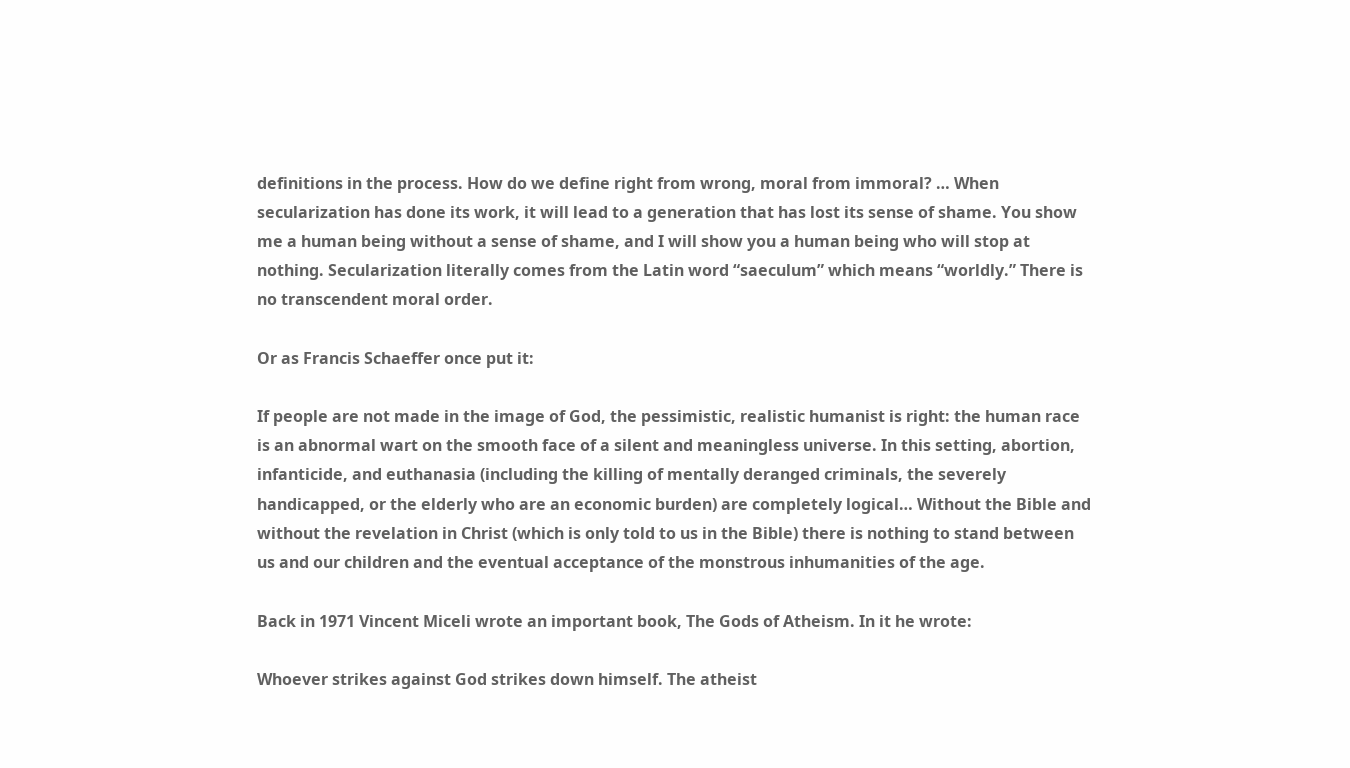definitions in the process. How do we define right from wrong, moral from immoral? … When secularization has done its work, it will lead to a generation that has lost its sense of shame. You show me a human being without a sense of shame, and I will show you a human being who will stop at nothing. Secularization literally comes from the Latin word “saeculum” which means “worldly.” There is no transcendent moral order.

Or as Francis Schaeffer once put it:

If people are not made in the image of God, the pessimistic, realistic humanist is right: the human race is an abnormal wart on the smooth face of a silent and meaningless universe. In this setting, abortion, infanticide, and euthanasia (including the killing of mentally deranged criminals, the severely handicapped, or the elderly who are an economic burden) are completely logical… Without the Bible and without the revelation in Christ (which is only told to us in the Bible) there is nothing to stand between us and our children and the eventual acceptance of the monstrous inhumanities of the age.

Back in 1971 Vincent Miceli wrote an important book, The Gods of Atheism. In it he wrote:

Whoever strikes against God strikes down himself. The atheist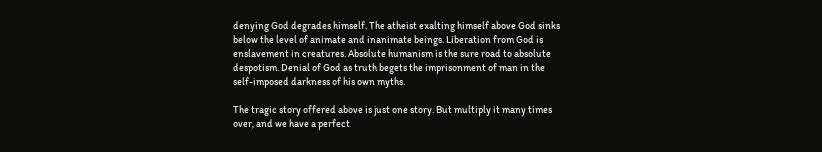denying God degrades himself. The atheist exalting himself above God sinks below the level of animate and inanimate beings. Liberation from God is enslavement in creatures. Absolute humanism is the sure road to absolute despotism. Denial of God as truth begets the imprisonment of man in the self-imposed darkness of his own myths.

The tragic story offered above is just one story. But multiply it many times over, and we have a perfect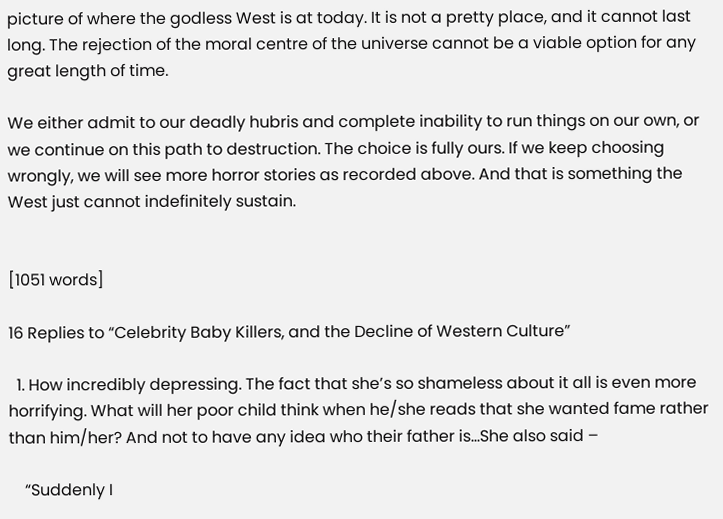picture of where the godless West is at today. It is not a pretty place, and it cannot last long. The rejection of the moral centre of the universe cannot be a viable option for any great length of time.

We either admit to our deadly hubris and complete inability to run things on our own, or we continue on this path to destruction. The choice is fully ours. If we keep choosing wrongly, we will see more horror stories as recorded above. And that is something the West just cannot indefinitely sustain.


[1051 words]

16 Replies to “Celebrity Baby Killers, and the Decline of Western Culture”

  1. How incredibly depressing. The fact that she’s so shameless about it all is even more horrifying. What will her poor child think when he/she reads that she wanted fame rather than him/her? And not to have any idea who their father is…She also said –

    “Suddenly I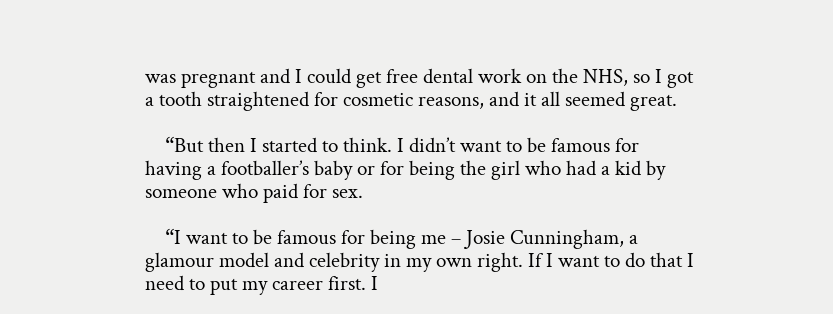was pregnant and I could get free dental work on the NHS, so I got a tooth straightened for cosmetic reasons, and it all seemed great.

    “But then I started to think. I didn’t want to be famous for having a footballer’s baby or for being the girl who had a kid by someone who paid for sex.

    “I want to be famous for being me – Josie Cunningham, a glamour model and celebrity in my own right. If I want to do that I need to put my career first. I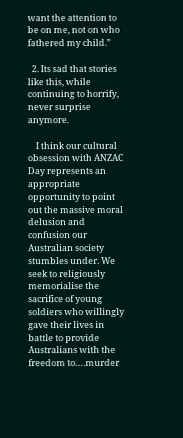want the attention to be on me, not on who fathered my child.”

  2. Its sad that stories like this, while continuing to horrify, never surprise anymore.

    I think our cultural obsession with ANZAC Day represents an appropriate opportunity to point out the massive moral delusion and confusion our Australian society stumbles under. We seek to religiously memorialise the sacrifice of young soldiers who willingly gave their lives in battle to provide Australians with the freedom to….murder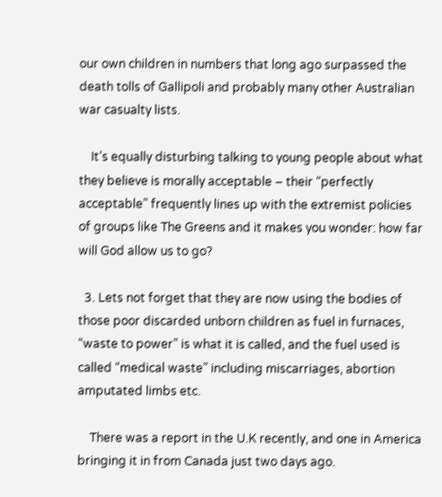our own children in numbers that long ago surpassed the death tolls of Gallipoli and probably many other Australian war casualty lists.

    It’s equally disturbing talking to young people about what they believe is morally acceptable – their “perfectly acceptable” frequently lines up with the extremist policies of groups like The Greens and it makes you wonder: how far will God allow us to go?

  3. Lets not forget that they are now using the bodies of those poor discarded unborn children as fuel in furnaces, “waste to power” is what it is called, and the fuel used is called “medical waste” including miscarriages, abortion amputated limbs etc.

    There was a report in the U.K recently, and one in America bringing it in from Canada just two days ago.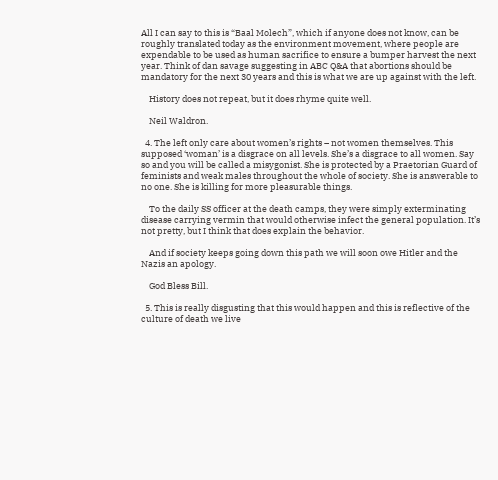All I can say to this is “Baal Molech”, which if anyone does not know, can be roughly translated today as the environment movement, where people are expendable to be used as human sacrifice to ensure a bumper harvest the next year. Think of dan savage suggesting in ABC Q&A that abortions should be mandatory for the next 30 years and this is what we are up against with the left.

    History does not repeat, but it does rhyme quite well.

    Neil Waldron.

  4. The left only care about women’s rights – not women themselves. This supposed ‘woman’ is a disgrace on all levels. She’s a disgrace to all women. Say so and you will be called a misygonist. She is protected by a Praetorian Guard of feminists and weak males throughout the whole of society. She is answerable to no one. She is killing for more pleasurable things.

    To the daily SS officer at the death camps, they were simply exterminating disease carrying vermin that would otherwise infect the general population. It’s not pretty, but I think that does explain the behavior.

    And if society keeps going down this path we will soon owe Hitler and the Nazis an apology.

    God Bless Bill.

  5. This is really disgusting that this would happen and this is reflective of the culture of death we live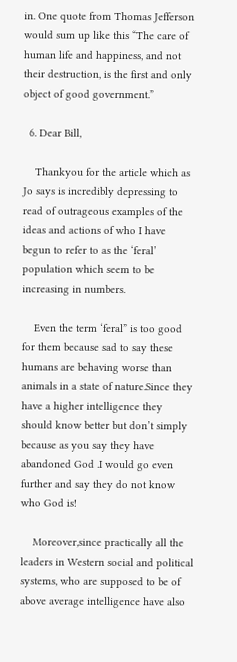in. One quote from Thomas Jefferson would sum up like this “The care of human life and happiness, and not their destruction, is the first and only object of good government.”

  6. Dear Bill,

    Thankyou for the article which as Jo says is incredibly depressing to read of outrageous examples of the ideas and actions of who I have begun to refer to as the ‘feral’ population which seem to be increasing in numbers.

    Even the term ‘feral” is too good for them because sad to say these humans are behaving worse than animals in a state of nature.Since they have a higher intelligence they should know better but don’t simply because as you say they have abandoned God .I would go even further and say they do not know who God is!

    Moreover,since practically all the leaders in Western social and political systems, who are supposed to be of above average intelligence have also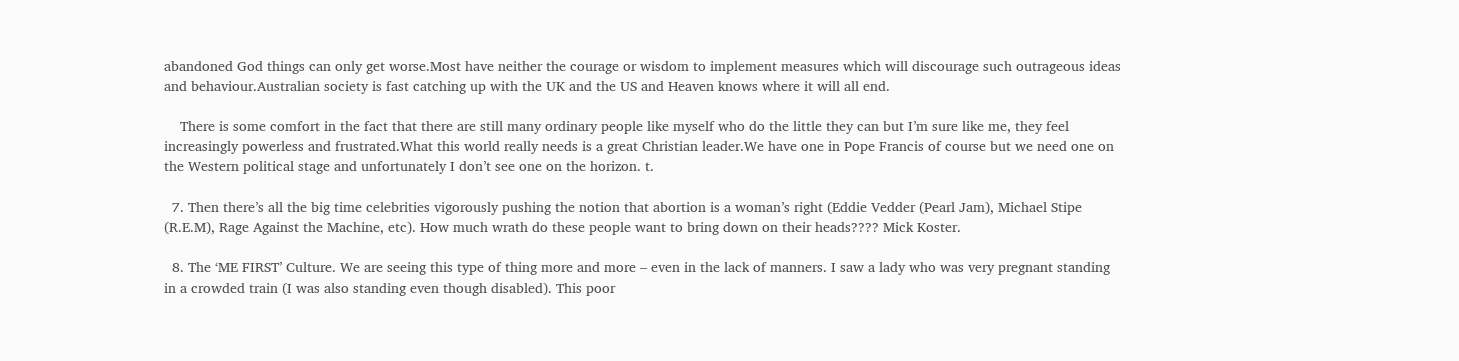abandoned God things can only get worse.Most have neither the courage or wisdom to implement measures which will discourage such outrageous ideas and behaviour.Australian society is fast catching up with the UK and the US and Heaven knows where it will all end.

    There is some comfort in the fact that there are still many ordinary people like myself who do the little they can but I’m sure like me, they feel increasingly powerless and frustrated.What this world really needs is a great Christian leader.We have one in Pope Francis of course but we need one on the Western political stage and unfortunately I don’t see one on the horizon. t.

  7. Then there’s all the big time celebrities vigorously pushing the notion that abortion is a woman’s right (Eddie Vedder (Pearl Jam), Michael Stipe (R.E.M), Rage Against the Machine, etc). How much wrath do these people want to bring down on their heads???? Mick Koster.

  8. The ‘ME FIRST’ Culture. We are seeing this type of thing more and more – even in the lack of manners. I saw a lady who was very pregnant standing in a crowded train (I was also standing even though disabled). This poor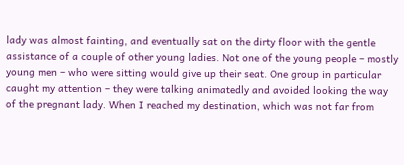lady was almost fainting, and eventually sat on the dirty floor with the gentle assistance of a couple of other young ladies. Not one of the young people – mostly young men – who were sitting would give up their seat. One group in particular caught my attention – they were talking animatedly and avoided looking the way of the pregnant lady. When I reached my destination, which was not far from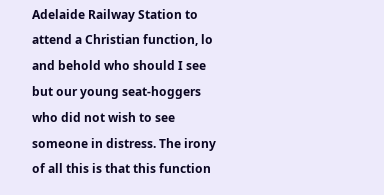Adelaide Railway Station to attend a Christian function, lo and behold who should I see but our young seat-hoggers who did not wish to see someone in distress. The irony of all this is that this function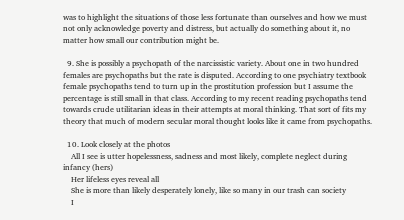was to highlight the situations of those less fortunate than ourselves and how we must not only acknowledge poverty and distress, but actually do something about it, no matter how small our contribution might be.

  9. She is possibly a psychopath of the narcissistic variety. About one in two hundred females are psychopaths but the rate is disputed. According to one psychiatry textbook female psychopaths tend to turn up in the prostitution profession but I assume the percentage is still small in that class. According to my recent reading psychopaths tend towards crude utilitarian ideas in their attempts at moral thinking. That sort of fits my theory that much of modern secular moral thought looks like it came from psychopaths.

  10. Look closely at the photos
    All I see is utter hopelessness, sadness and most likely, complete neglect during infancy (hers)
    Her lifeless eyes reveal all
    She is more than likely desperately lonely, like so many in our trash can society
    I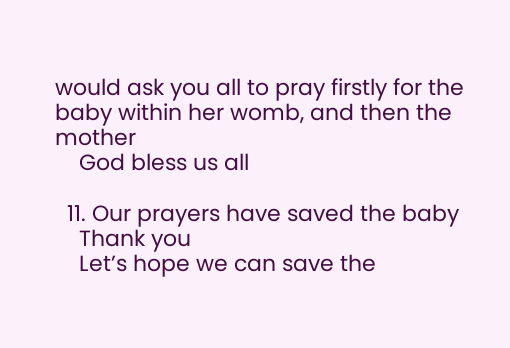would ask you all to pray firstly for the baby within her womb, and then the mother
    God bless us all

  11. Our prayers have saved the baby
    Thank you
    Let’s hope we can save the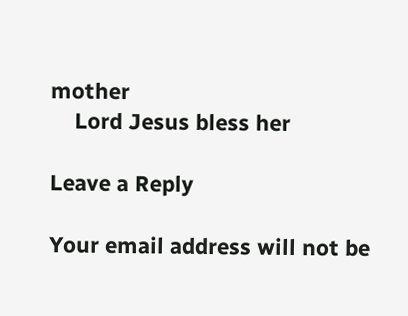mother
    Lord Jesus bless her

Leave a Reply

Your email address will not be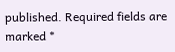published. Required fields are marked *